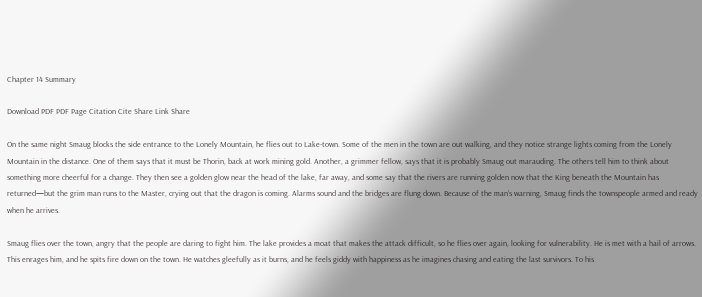Chapter 14 Summary

Download PDF PDF Page Citation Cite Share Link Share

On the same night Smaug blocks the side entrance to the Lonely Mountain, he flies out to Lake-town. Some of the men in the town are out walking, and they notice strange lights coming from the Lonely Mountain in the distance. One of them says that it must be Thorin, back at work mining gold. Another, a grimmer fellow, says that it is probably Smaug out marauding. The others tell him to think about something more cheerful for a change. They then see a golden glow near the head of the lake, far away, and some say that the rivers are running golden now that the King beneath the Mountain has returned—but the grim man runs to the Master, crying out that the dragon is coming. Alarms sound and the bridges are flung down. Because of the man’s warning, Smaug finds the townspeople armed and ready when he arrives.

Smaug flies over the town, angry that the people are daring to fight him. The lake provides a moat that makes the attack difficult, so he flies over again, looking for vulnerability. He is met with a hail of arrows. This enrages him, and he spits fire down on the town. He watches gleefully as it burns, and he feels giddy with happiness as he imagines chasing and eating the last survivors. To his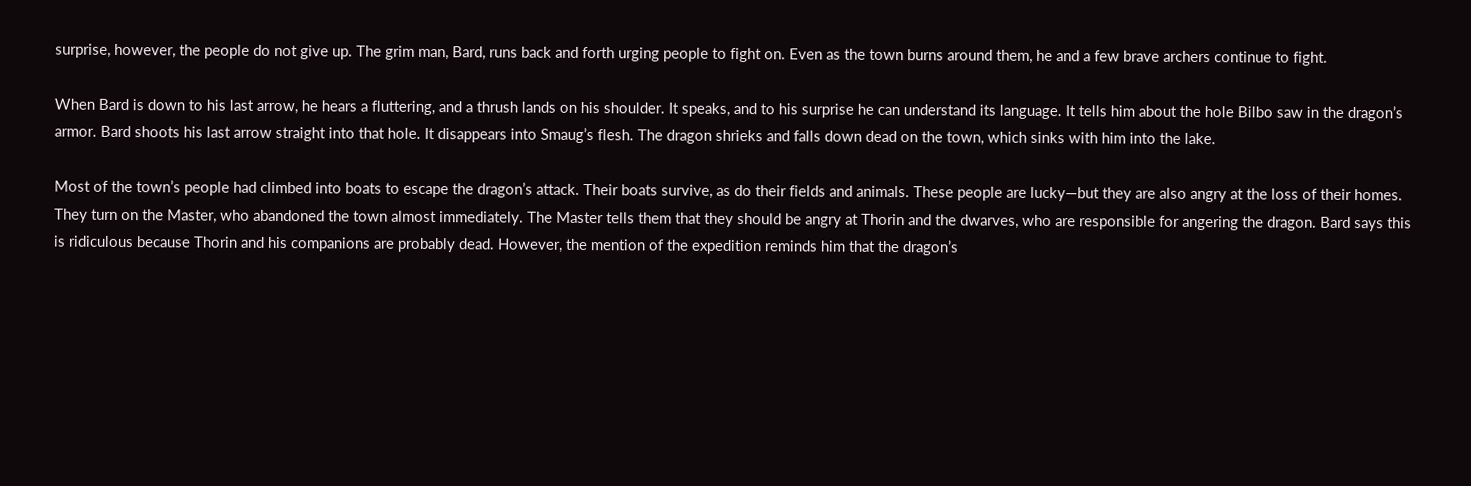surprise, however, the people do not give up. The grim man, Bard, runs back and forth urging people to fight on. Even as the town burns around them, he and a few brave archers continue to fight.

When Bard is down to his last arrow, he hears a fluttering, and a thrush lands on his shoulder. It speaks, and to his surprise he can understand its language. It tells him about the hole Bilbo saw in the dragon’s armor. Bard shoots his last arrow straight into that hole. It disappears into Smaug’s flesh. The dragon shrieks and falls down dead on the town, which sinks with him into the lake.

Most of the town’s people had climbed into boats to escape the dragon’s attack. Their boats survive, as do their fields and animals. These people are lucky—but they are also angry at the loss of their homes. They turn on the Master, who abandoned the town almost immediately. The Master tells them that they should be angry at Thorin and the dwarves, who are responsible for angering the dragon. Bard says this is ridiculous because Thorin and his companions are probably dead. However, the mention of the expedition reminds him that the dragon’s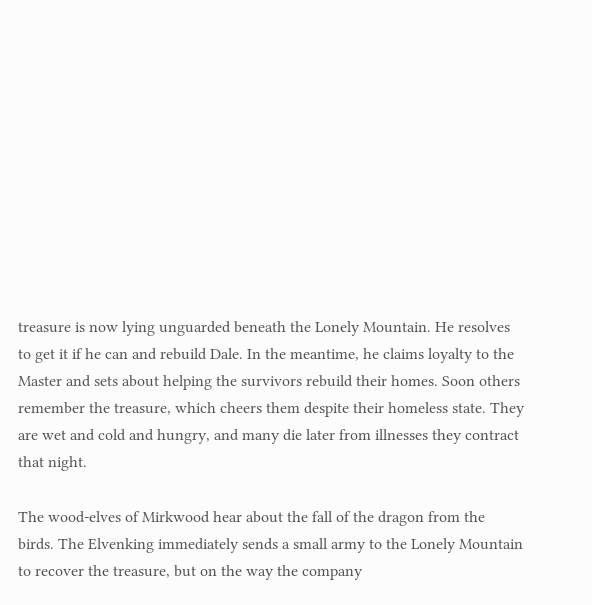treasure is now lying unguarded beneath the Lonely Mountain. He resolves to get it if he can and rebuild Dale. In the meantime, he claims loyalty to the Master and sets about helping the survivors rebuild their homes. Soon others remember the treasure, which cheers them despite their homeless state. They are wet and cold and hungry, and many die later from illnesses they contract that night.

The wood-elves of Mirkwood hear about the fall of the dragon from the birds. The Elvenking immediately sends a small army to the Lonely Mountain to recover the treasure, but on the way the company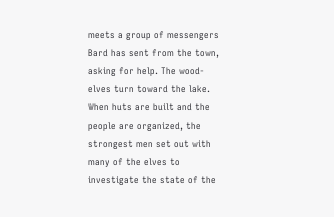meets a group of messengers Bard has sent from the town, asking for help. The wood-elves turn toward the lake. When huts are built and the people are organized, the strongest men set out with many of the elves to investigate the state of the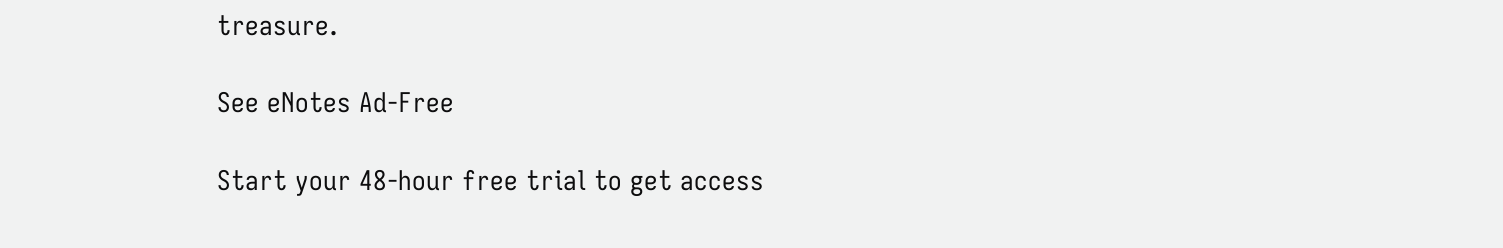treasure.

See eNotes Ad-Free

Start your 48-hour free trial to get access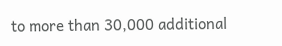to more than 30,000 additional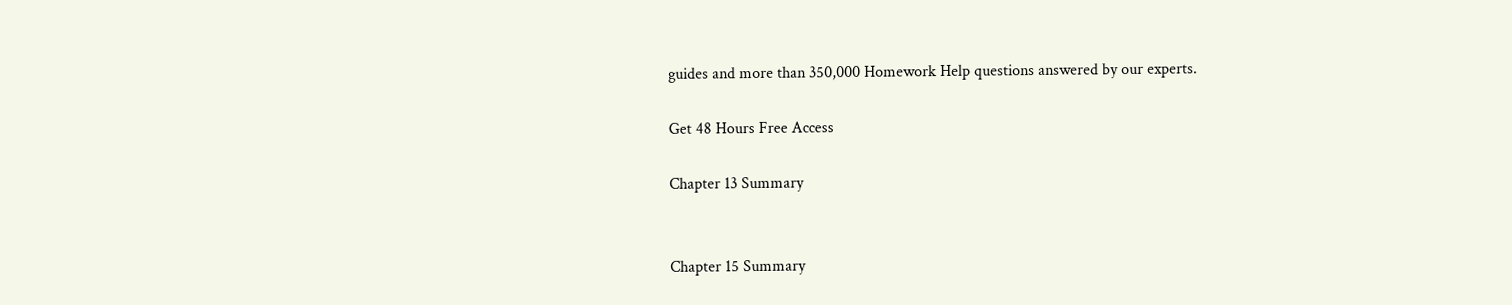guides and more than 350,000 Homework Help questions answered by our experts.

Get 48 Hours Free Access

Chapter 13 Summary


Chapter 15 Summary